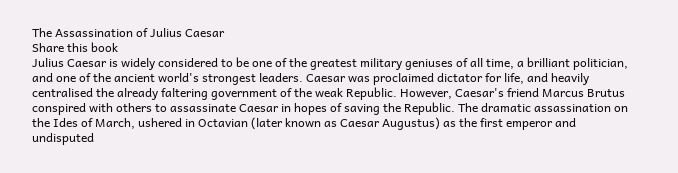The Assassination of Julius Caesar
Share this book
Julius Caesar is widely considered to be one of the greatest military geniuses of all time, a brilliant politician, and one of the ancient world's strongest leaders. Caesar was proclaimed dictator for life, and heavily centralised the already faltering government of the weak Republic. However, Caesar's friend Marcus Brutus conspired with others to assassinate Caesar in hopes of saving the Republic. The dramatic assassination on the Ides of March, ushered in Octavian (later known as Caesar Augustus) as the first emperor and undisputed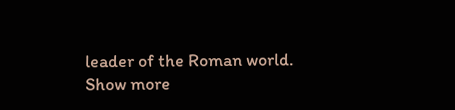leader of the Roman world.
Show more